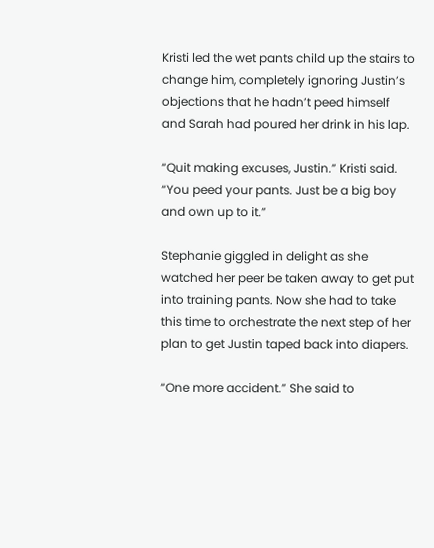Kristi led the wet pants child up the stairs to change him, completely ignoring Justin’s objections that he hadn’t peed himself and Sarah had poured her drink in his lap.

“Quit making excuses, Justin.” Kristi said. “You peed your pants. Just be a big boy and own up to it.”

Stephanie giggled in delight as she watched her peer be taken away to get put into training pants. Now she had to take this time to orchestrate the next step of her plan to get Justin taped back into diapers.

“One more accident.” She said to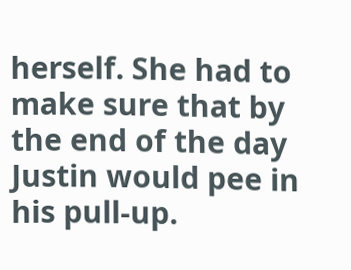herself. She had to make sure that by the end of the day Justin would pee in his pull-up.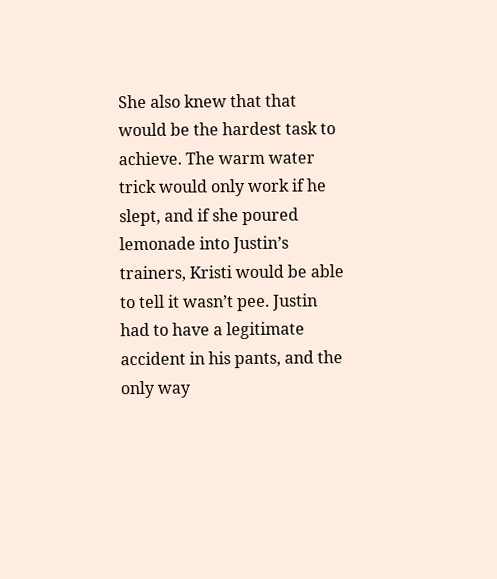She also knew that that would be the hardest task to achieve. The warm water trick would only work if he slept, and if she poured lemonade into Justin’s trainers, Kristi would be able to tell it wasn’t pee. Justin had to have a legitimate accident in his pants, and the only way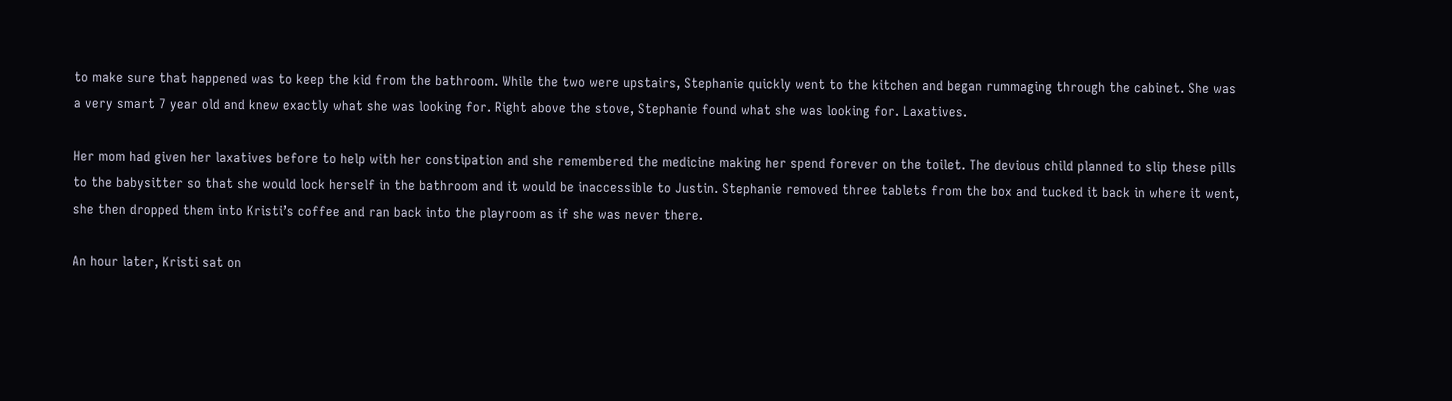to make sure that happened was to keep the kid from the bathroom. While the two were upstairs, Stephanie quickly went to the kitchen and began rummaging through the cabinet. She was a very smart 7 year old and knew exactly what she was looking for. Right above the stove, Stephanie found what she was looking for. Laxatives.

Her mom had given her laxatives before to help with her constipation and she remembered the medicine making her spend forever on the toilet. The devious child planned to slip these pills to the babysitter so that she would lock herself in the bathroom and it would be inaccessible to Justin. Stephanie removed three tablets from the box and tucked it back in where it went, she then dropped them into Kristi’s coffee and ran back into the playroom as if she was never there.

An hour later, Kristi sat on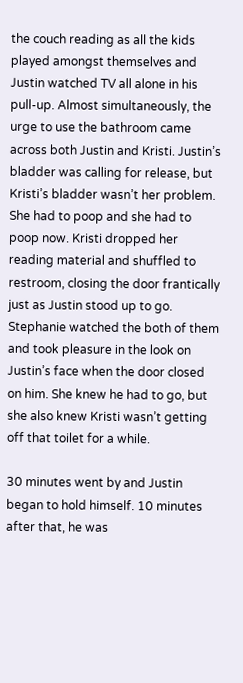the couch reading as all the kids played amongst themselves and Justin watched TV all alone in his pull-up. Almost simultaneously, the urge to use the bathroom came across both Justin and Kristi. Justin’s bladder was calling for release, but Kristi’s bladder wasn’t her problem. She had to poop and she had to poop now. Kristi dropped her reading material and shuffled to restroom, closing the door frantically just as Justin stood up to go. Stephanie watched the both of them and took pleasure in the look on Justin’s face when the door closed on him. She knew he had to go, but she also knew Kristi wasn’t getting off that toilet for a while.

30 minutes went by and Justin began to hold himself. 10 minutes after that, he was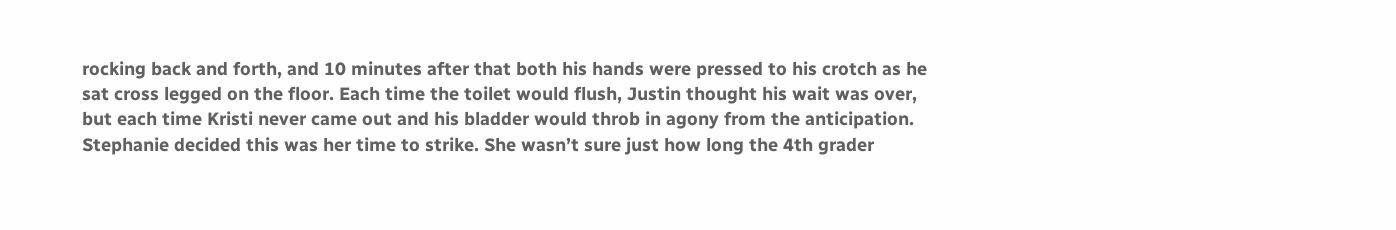rocking back and forth, and 10 minutes after that both his hands were pressed to his crotch as he sat cross legged on the floor. Each time the toilet would flush, Justin thought his wait was over, but each time Kristi never came out and his bladder would throb in agony from the anticipation. Stephanie decided this was her time to strike. She wasn’t sure just how long the 4th grader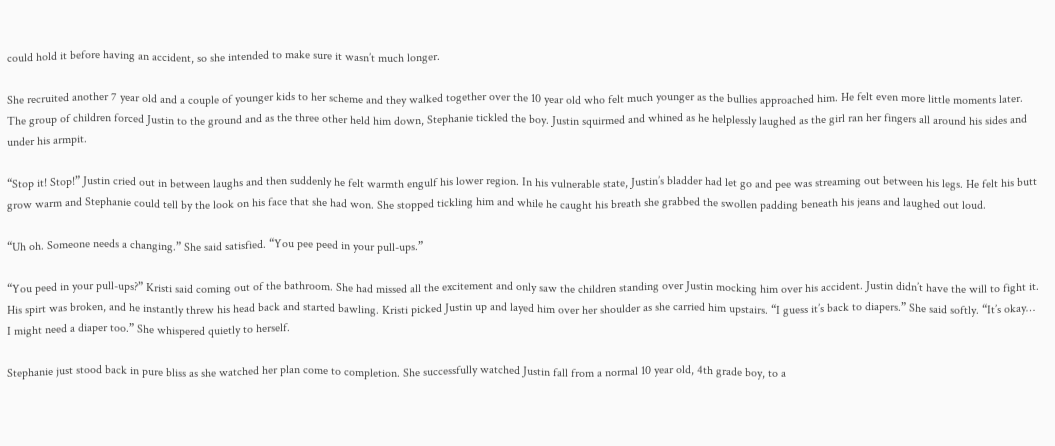could hold it before having an accident, so she intended to make sure it wasn’t much longer.

She recruited another 7 year old and a couple of younger kids to her scheme and they walked together over the 10 year old who felt much younger as the bullies approached him. He felt even more little moments later. The group of children forced Justin to the ground and as the three other held him down, Stephanie tickled the boy. Justin squirmed and whined as he helplessly laughed as the girl ran her fingers all around his sides and under his armpit.

“Stop it! Stop!” Justin cried out in between laughs and then suddenly he felt warmth engulf his lower region. In his vulnerable state, Justin’s bladder had let go and pee was streaming out between his legs. He felt his butt grow warm and Stephanie could tell by the look on his face that she had won. She stopped tickling him and while he caught his breath she grabbed the swollen padding beneath his jeans and laughed out loud.

“Uh oh. Someone needs a changing.” She said satisfied. “You pee peed in your pull-ups.”

“You peed in your pull-ups?” Kristi said coming out of the bathroom. She had missed all the excitement and only saw the children standing over Justin mocking him over his accident. Justin didn’t have the will to fight it. His spirt was broken, and he instantly threw his head back and started bawling. Kristi picked Justin up and layed him over her shoulder as she carried him upstairs. “I guess it’s back to diapers.” She said softly. “It’s okay… I might need a diaper too.” She whispered quietly to herself.

Stephanie just stood back in pure bliss as she watched her plan come to completion. She successfully watched Justin fall from a normal 10 year old, 4th grade boy, to a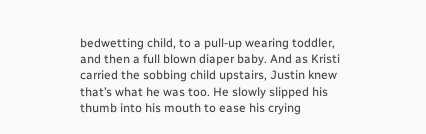bedwetting child, to a pull-up wearing toddler, and then a full blown diaper baby. And as Kristi carried the sobbing child upstairs, Justin knew that’s what he was too. He slowly slipped his thumb into his mouth to ease his crying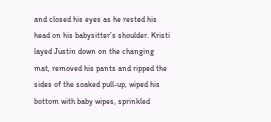and closed his eyes as he rested his head on his babysitter’s shoulder. Kristi layed Justin down on the changing mat, removed his pants and ripped the sides of the soaked pull-up, wiped his bottom with baby wipes, sprinkled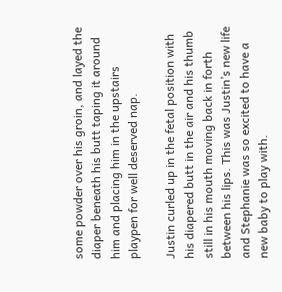some powder over his groin, and layed the diaper beneath his butt taping it around him and placing him in the upstairs playpen for well deserved nap.

Justin curled up in the fetal position with his diapered butt in the air and his thumb still in his mouth moving back in forth between his lips. This was Justin’s new life and Stephanie was so excited to have a new baby to play with.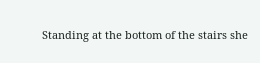Standing at the bottom of the stairs she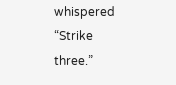whispered “Strike three.”